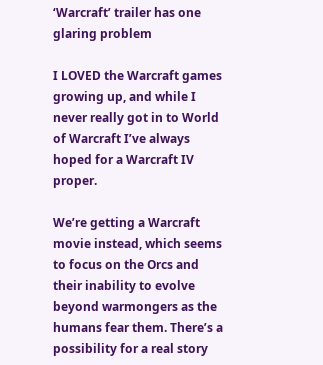‘Warcraft’ trailer has one glaring problem

I LOVED the Warcraft games growing up, and while I never really got in to World of Warcraft I’ve always hoped for a Warcraft IV proper.

We’re getting a Warcraft movie instead, which seems to focus on the Orcs and their inability to evolve beyond warmongers as the humans fear them. There’s a possibility for a real story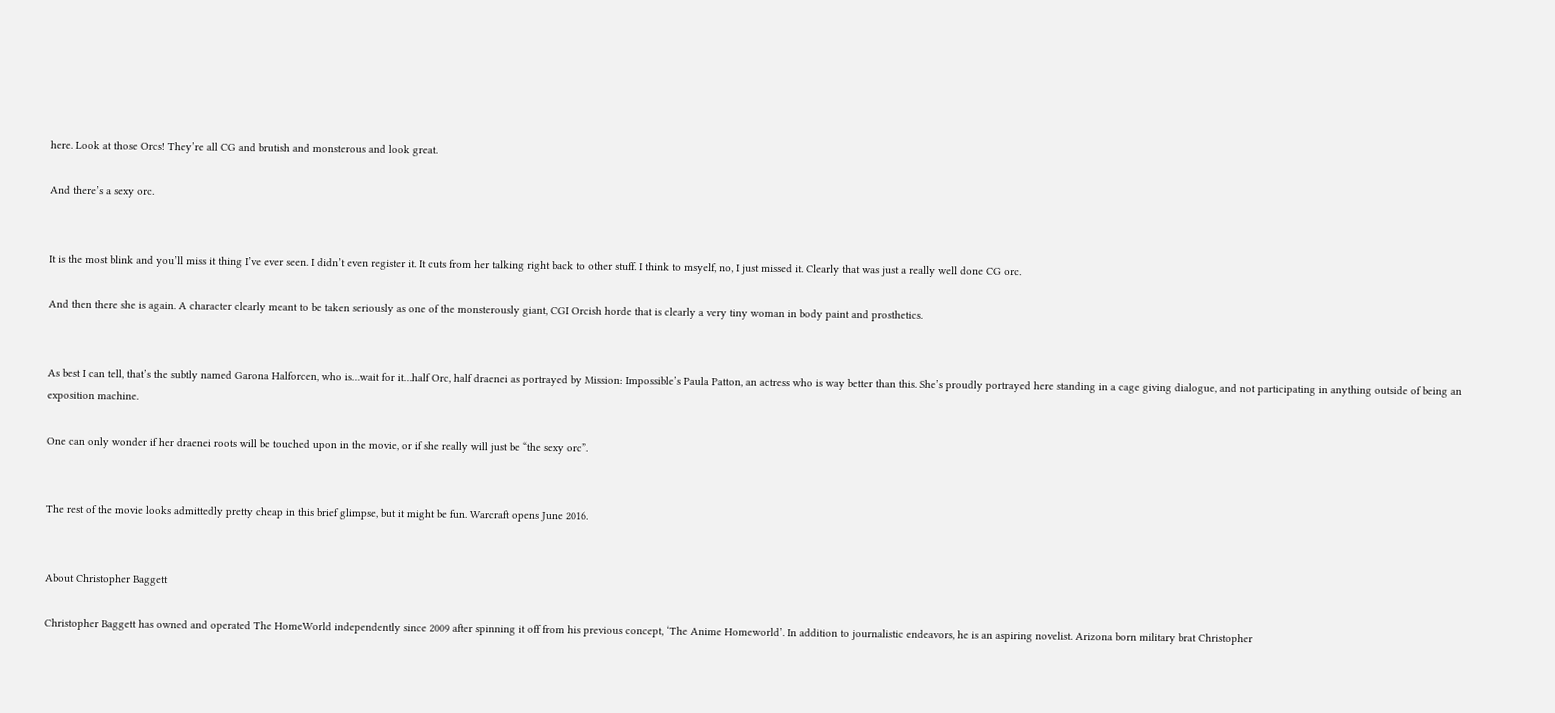here. Look at those Orcs! They’re all CG and brutish and monsterous and look great.

And there’s a sexy orc.


It is the most blink and you’ll miss it thing I’ve ever seen. I didn’t even register it. It cuts from her talking right back to other stuff. I think to msyelf, no, I just missed it. Clearly that was just a really well done CG orc.

And then there she is again. A character clearly meant to be taken seriously as one of the monsterously giant, CGI Orcish horde that is clearly a very tiny woman in body paint and prosthetics.


As best I can tell, that’s the subtly named Garona Halforcen, who is…wait for it…half Orc, half draenei as portrayed by Mission: Impossible’s Paula Patton, an actress who is way better than this. She’s proudly portrayed here standing in a cage giving dialogue, and not participating in anything outside of being an exposition machine.

One can only wonder if her draenei roots will be touched upon in the movie, or if she really will just be “the sexy orc”.


The rest of the movie looks admittedly pretty cheap in this brief glimpse, but it might be fun. Warcraft opens June 2016.


About Christopher Baggett

Christopher Baggett has owned and operated The HomeWorld independently since 2009 after spinning it off from his previous concept, ‘The Anime Homeworld’. In addition to journalistic endeavors, he is an aspiring novelist. Arizona born military brat Christopher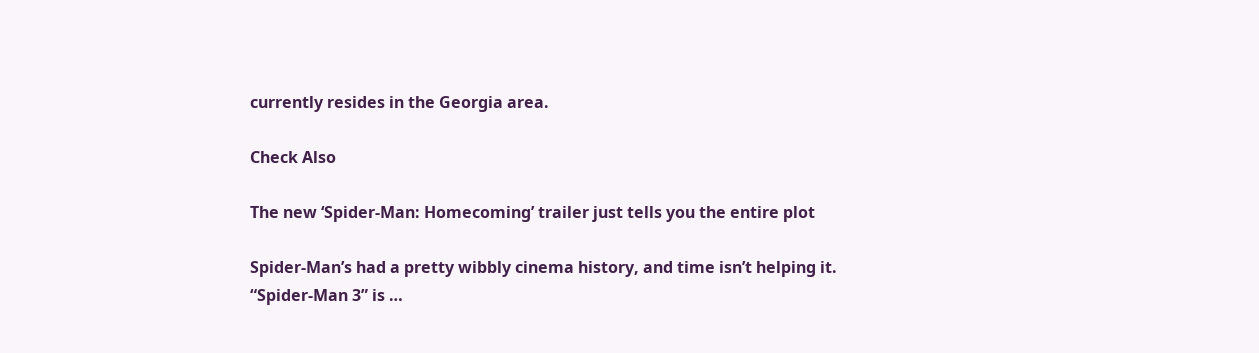currently resides in the Georgia area.

Check Also

The new ‘Spider-Man: Homecoming’ trailer just tells you the entire plot

Spider-Man’s had a pretty wibbly cinema history, and time isn’t helping it. “Spider-Man 3” is …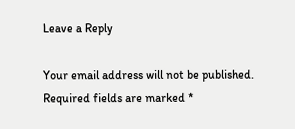Leave a Reply

Your email address will not be published. Required fields are marked *